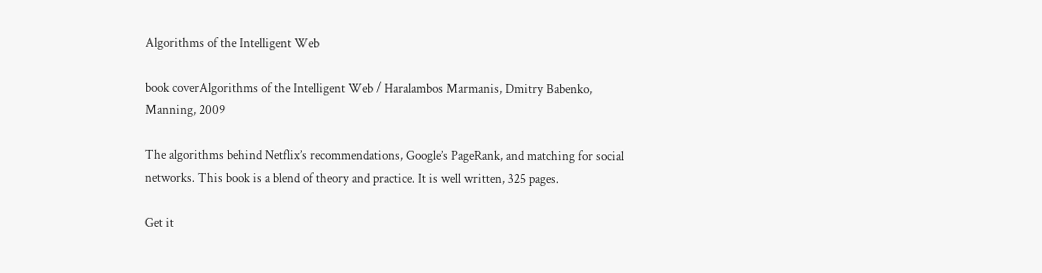Algorithms of the Intelligent Web

book coverAlgorithms of the Intelligent Web / Haralambos Marmanis, Dmitry Babenko, Manning, 2009

The algorithms behind Netflix’s recommendations, Google’s PageRank, and matching for social networks. This book is a blend of theory and practice. It is well written, 325 pages.

Get it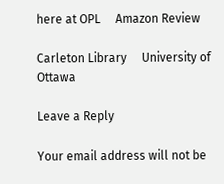here at OPL     Amazon Review

Carleton Library     University of Ottawa

Leave a Reply

Your email address will not be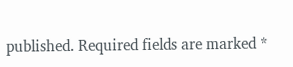published. Required fields are marked *